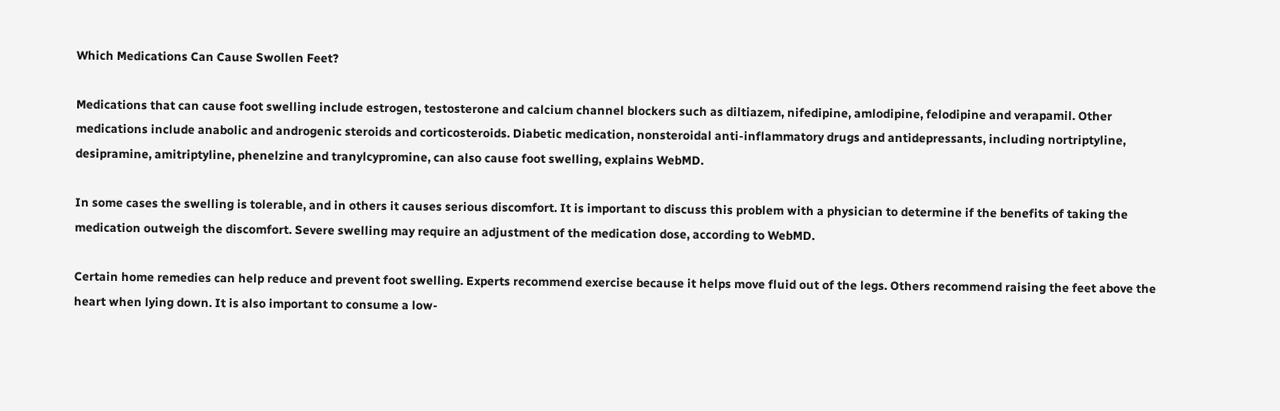Which Medications Can Cause Swollen Feet?

Medications that can cause foot swelling include estrogen, testosterone and calcium channel blockers such as diltiazem, nifedipine, amlodipine, felodipine and verapamil. Other medications include anabolic and androgenic steroids and corticosteroids. Diabetic medication, nonsteroidal anti-inflammatory drugs and antidepressants, including nortriptyline, desipramine, amitriptyline, phenelzine and tranylcypromine, can also cause foot swelling, explains WebMD.

In some cases the swelling is tolerable, and in others it causes serious discomfort. It is important to discuss this problem with a physician to determine if the benefits of taking the medication outweigh the discomfort. Severe swelling may require an adjustment of the medication dose, according to WebMD.

Certain home remedies can help reduce and prevent foot swelling. Experts recommend exercise because it helps move fluid out of the legs. Others recommend raising the feet above the heart when lying down. It is also important to consume a low-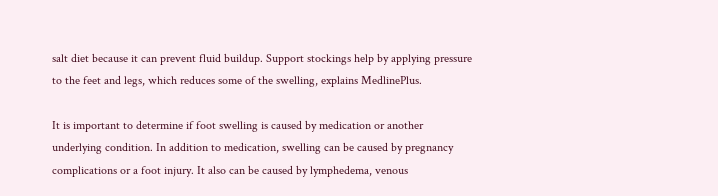salt diet because it can prevent fluid buildup. Support stockings help by applying pressure to the feet and legs, which reduces some of the swelling, explains MedlinePlus.

It is important to determine if foot swelling is caused by medication or another underlying condition. In addition to medication, swelling can be caused by pregnancy complications or a foot injury. It also can be caused by lymphedema, venous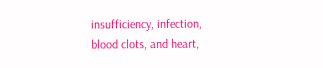insufficiency, infection, blood clots, and heart,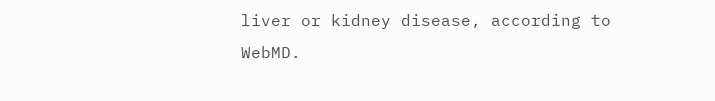liver or kidney disease, according to WebMD.